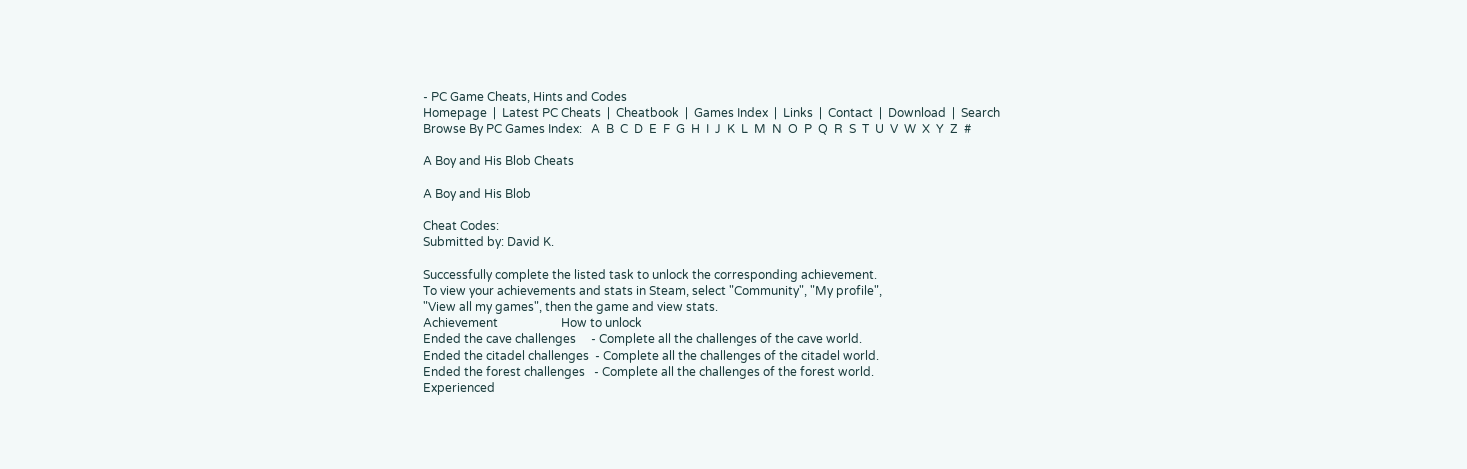- PC Game Cheats, Hints and Codes
Homepage  |  Latest PC Cheats  |  Cheatbook  |  Games Index  |  Links  |  Contact  |  Download  |  Search
Browse By PC Games Index:   A  B  C  D  E  F  G  H  I  J  K  L  M  N  O  P  Q  R  S  T  U  V  W  X  Y  Z  #

A Boy and His Blob Cheats

A Boy and His Blob

Cheat Codes:
Submitted by: David K.

Successfully complete the listed task to unlock the corresponding achievement.
To view your achievements and stats in Steam, select "Community", "My profile",
"View all my games", then the game and view stats.
Achievement                     How to unlock
Ended the cave challenges     - Complete all the challenges of the cave world.
Ended the citadel challenges  - Complete all the challenges of the citadel world.
Ended the forest challenges   - Complete all the challenges of the forest world.
Experienced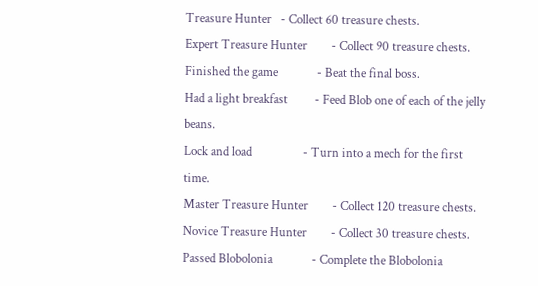Treasure Hunter   - Collect 60 treasure chests.
Expert Treasure Hunter        - Collect 90 treasure chests.
Finished the game             - Beat the final boss.
Had a light breakfast         - Feed Blob one of each of the jelly beans.
Lock and load                 - Turn into a mech for the first time.
Master Treasure Hunter        - Collect 120 treasure chests.
Novice Treasure Hunter        - Collect 30 treasure chests.
Passed Blobolonia             - Complete the Blobolonia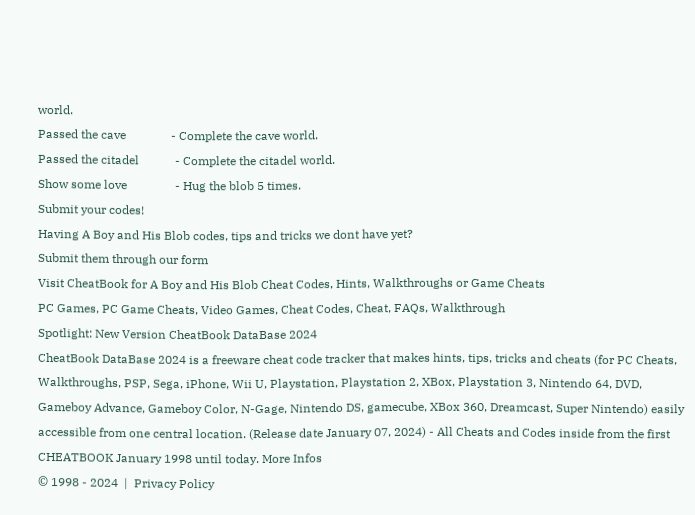world.
Passed the cave               - Complete the cave world.
Passed the citadel            - Complete the citadel world.
Show some love                - Hug the blob 5 times.
Submit your codes!
Having A Boy and His Blob codes, tips and tricks we dont have yet?
Submit them through our form
Visit CheatBook for A Boy and His Blob Cheat Codes, Hints, Walkthroughs or Game Cheats
PC Games, PC Game Cheats, Video Games, Cheat Codes, Cheat, FAQs, Walkthrough
Spotlight: New Version CheatBook DataBase 2024
CheatBook DataBase 2024 is a freeware cheat code tracker that makes hints, tips, tricks and cheats (for PC Cheats, Walkthroughs, PSP, Sega, iPhone, Wii U, Playstation, Playstation 2, XBox, Playstation 3, Nintendo 64, DVD, Gameboy Advance, Gameboy Color, N-Gage, Nintendo DS, gamecube, XBox 360, Dreamcast, Super Nintendo) easily accessible from one central location. (Release date January 07, 2024) - All Cheats and Codes inside from the first CHEATBOOK January 1998 until today. More Infos
© 1998 - 2024  |  Privacy Policy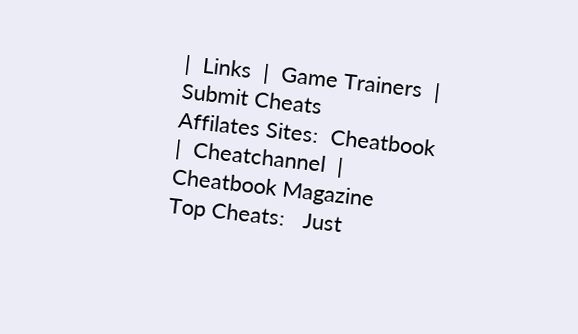|  Links  |  Game Trainers  |  Submit Cheats
Affilates Sites:  Cheatbook  |  Cheatchannel  |  Cheatbook Magazine
Top Cheats:   Just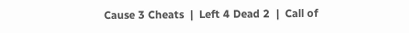Cause 3 Cheats  |  Left 4 Dead 2  |  Call of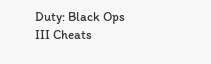Duty: Black Ops III Cheats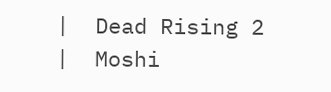|  Dead Rising 2  |  Moshi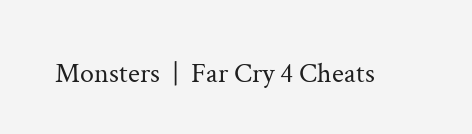Monsters  |  Far Cry 4 Cheats